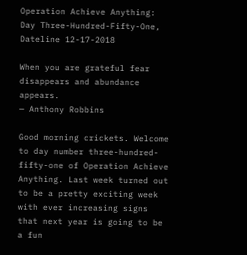Operation Achieve Anything: Day Three-Hundred-Fifty-One, Dateline 12-17-2018

When you are grateful fear disappears and abundance appears.
— Anthony Robbins

Good morning crickets. Welcome to day number three-hundred-fifty-one of Operation Achieve Anything. Last week turned out to be a pretty exciting week with ever increasing signs that next year is going to be a fun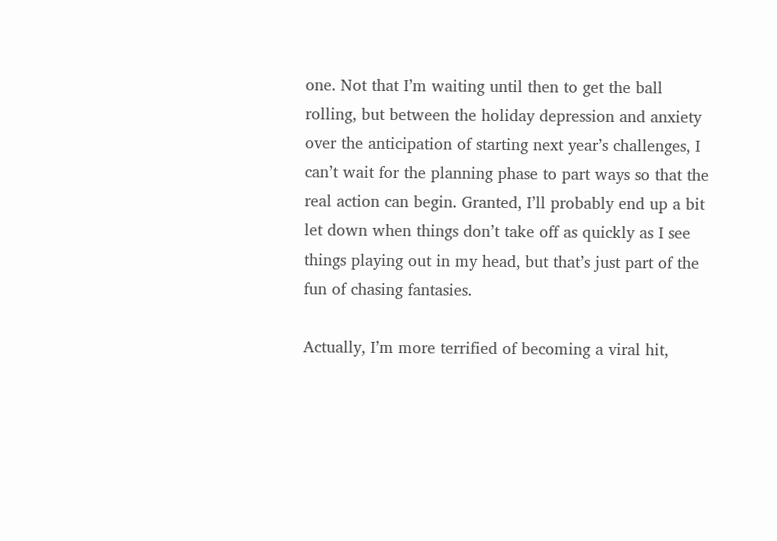one. Not that I’m waiting until then to get the ball rolling, but between the holiday depression and anxiety over the anticipation of starting next year’s challenges, I can’t wait for the planning phase to part ways so that the real action can begin. Granted, I’ll probably end up a bit let down when things don’t take off as quickly as I see things playing out in my head, but that’s just part of the fun of chasing fantasies.

Actually, I’m more terrified of becoming a viral hit,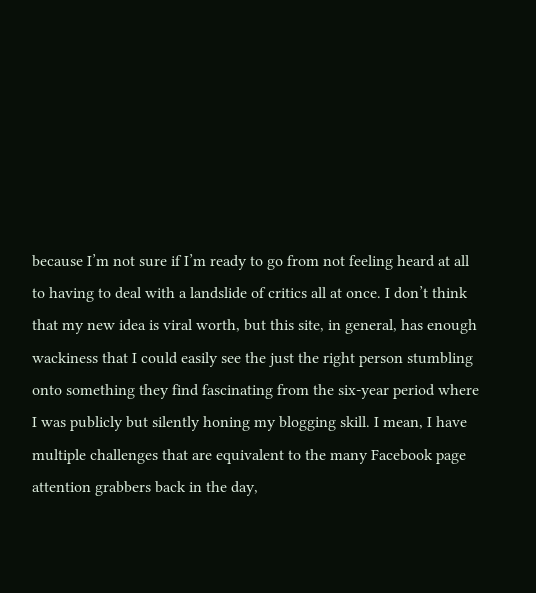because I’m not sure if I’m ready to go from not feeling heard at all to having to deal with a landslide of critics all at once. I don’t think that my new idea is viral worth, but this site, in general, has enough wackiness that I could easily see the just the right person stumbling onto something they find fascinating from the six-year period where I was publicly but silently honing my blogging skill. I mean, I have multiple challenges that are equivalent to the many Facebook page attention grabbers back in the day,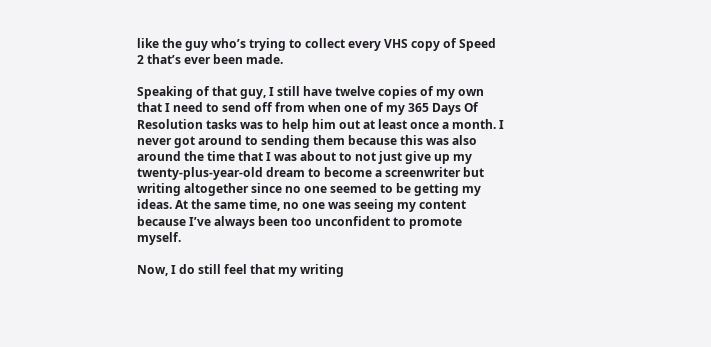like the guy who’s trying to collect every VHS copy of Speed 2 that’s ever been made.

Speaking of that guy, I still have twelve copies of my own that I need to send off from when one of my 365 Days Of Resolution tasks was to help him out at least once a month. I never got around to sending them because this was also around the time that I was about to not just give up my twenty-plus-year-old dream to become a screenwriter but writing altogether since no one seemed to be getting my ideas. At the same time, no one was seeing my content because I’ve always been too unconfident to promote myself.

Now, I do still feel that my writing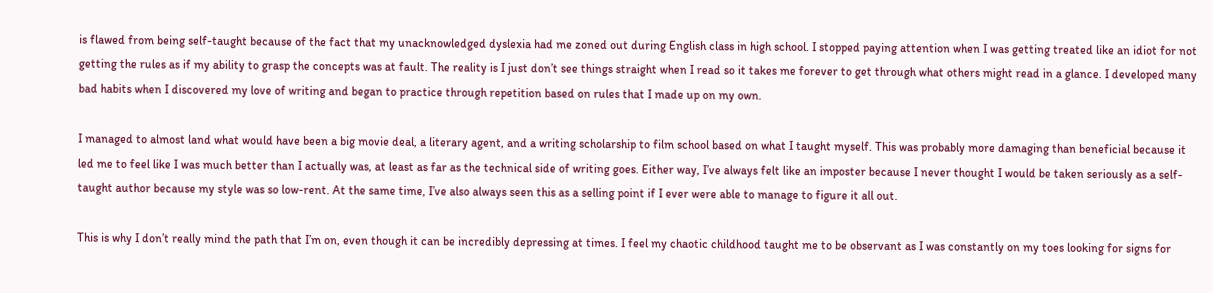is flawed from being self-taught because of the fact that my unacknowledged dyslexia had me zoned out during English class in high school. I stopped paying attention when I was getting treated like an idiot for not getting the rules as if my ability to grasp the concepts was at fault. The reality is I just don’t see things straight when I read so it takes me forever to get through what others might read in a glance. I developed many bad habits when I discovered my love of writing and began to practice through repetition based on rules that I made up on my own.

I managed to almost land what would have been a big movie deal, a literary agent, and a writing scholarship to film school based on what I taught myself. This was probably more damaging than beneficial because it led me to feel like I was much better than I actually was, at least as far as the technical side of writing goes. Either way, I’ve always felt like an imposter because I never thought I would be taken seriously as a self-taught author because my style was so low-rent. At the same time, I’ve also always seen this as a selling point if I ever were able to manage to figure it all out.

This is why I don’t really mind the path that I’m on, even though it can be incredibly depressing at times. I feel my chaotic childhood taught me to be observant as I was constantly on my toes looking for signs for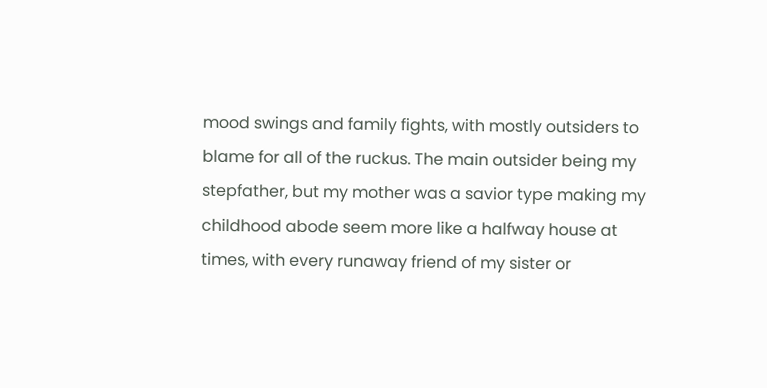mood swings and family fights, with mostly outsiders to blame for all of the ruckus. The main outsider being my stepfather, but my mother was a savior type making my childhood abode seem more like a halfway house at times, with every runaway friend of my sister or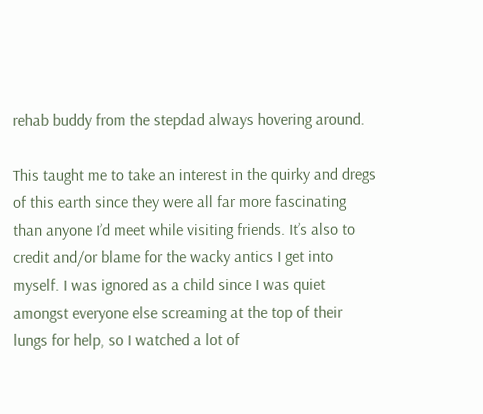rehab buddy from the stepdad always hovering around.

This taught me to take an interest in the quirky and dregs of this earth since they were all far more fascinating than anyone I’d meet while visiting friends. It’s also to credit and/or blame for the wacky antics I get into myself. I was ignored as a child since I was quiet amongst everyone else screaming at the top of their lungs for help, so I watched a lot of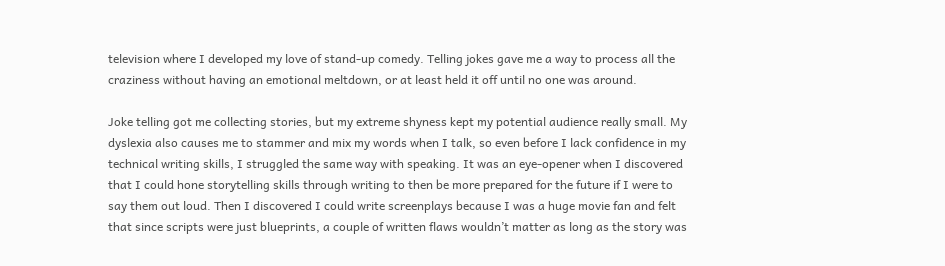television where I developed my love of stand-up comedy. Telling jokes gave me a way to process all the craziness without having an emotional meltdown, or at least held it off until no one was around.

Joke telling got me collecting stories, but my extreme shyness kept my potential audience really small. My dyslexia also causes me to stammer and mix my words when I talk, so even before I lack confidence in my technical writing skills, I struggled the same way with speaking. It was an eye-opener when I discovered that I could hone storytelling skills through writing to then be more prepared for the future if I were to say them out loud. Then I discovered I could write screenplays because I was a huge movie fan and felt that since scripts were just blueprints, a couple of written flaws wouldn’t matter as long as the story was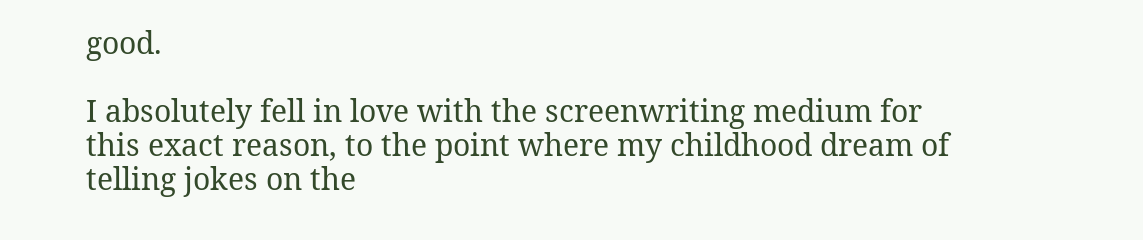good.

I absolutely fell in love with the screenwriting medium for this exact reason, to the point where my childhood dream of telling jokes on the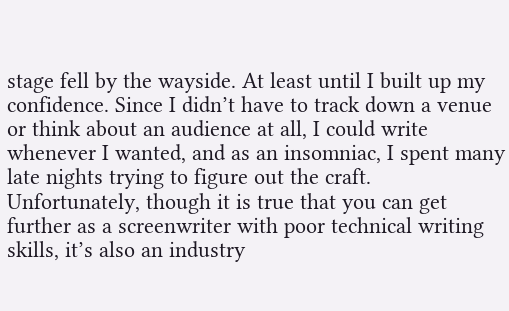stage fell by the wayside. At least until I built up my confidence. Since I didn’t have to track down a venue or think about an audience at all, I could write whenever I wanted, and as an insomniac, I spent many late nights trying to figure out the craft. Unfortunately, though it is true that you can get further as a screenwriter with poor technical writing skills, it’s also an industry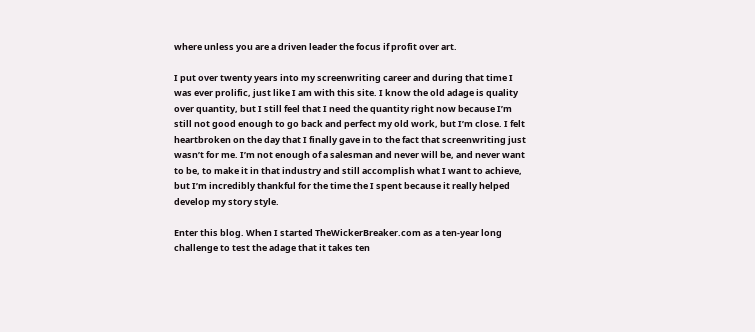where unless you are a driven leader the focus if profit over art.

I put over twenty years into my screenwriting career and during that time I was ever prolific, just like I am with this site. I know the old adage is quality over quantity, but I still feel that I need the quantity right now because I’m still not good enough to go back and perfect my old work, but I’m close. I felt heartbroken on the day that I finally gave in to the fact that screenwriting just wasn’t for me. I’m not enough of a salesman and never will be, and never want to be, to make it in that industry and still accomplish what I want to achieve, but I’m incredibly thankful for the time the I spent because it really helped develop my story style.

Enter this blog. When I started TheWickerBreaker.com as a ten-year long challenge to test the adage that it takes ten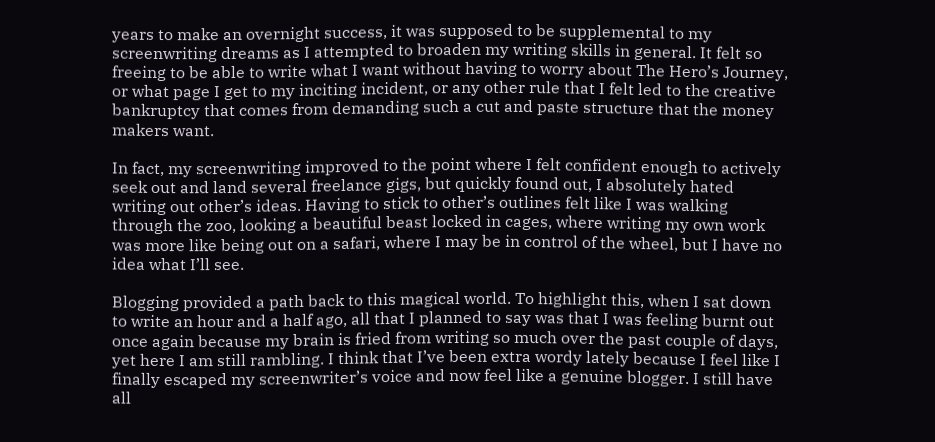years to make an overnight success, it was supposed to be supplemental to my screenwriting dreams as I attempted to broaden my writing skills in general. It felt so freeing to be able to write what I want without having to worry about The Hero’s Journey, or what page I get to my inciting incident, or any other rule that I felt led to the creative bankruptcy that comes from demanding such a cut and paste structure that the money makers want.

In fact, my screenwriting improved to the point where I felt confident enough to actively seek out and land several freelance gigs, but quickly found out, I absolutely hated writing out other’s ideas. Having to stick to other’s outlines felt like I was walking through the zoo, looking a beautiful beast locked in cages, where writing my own work was more like being out on a safari, where I may be in control of the wheel, but I have no idea what I’ll see.

Blogging provided a path back to this magical world. To highlight this, when I sat down to write an hour and a half ago, all that I planned to say was that I was feeling burnt out once again because my brain is fried from writing so much over the past couple of days, yet here I am still rambling. I think that I’ve been extra wordy lately because I feel like I finally escaped my screenwriter’s voice and now feel like a genuine blogger. I still have all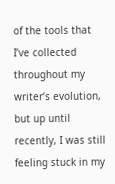of the tools that I’ve collected throughout my writer’s evolution, but up until recently, I was still feeling stuck in my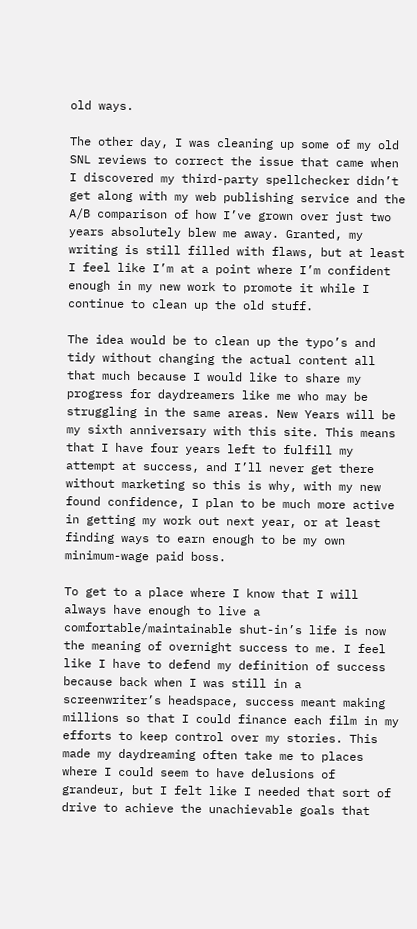old ways.

The other day, I was cleaning up some of my old SNL reviews to correct the issue that came when I discovered my third-party spellchecker didn’t get along with my web publishing service and the A/B comparison of how I’ve grown over just two years absolutely blew me away. Granted, my writing is still filled with flaws, but at least I feel like I’m at a point where I’m confident enough in my new work to promote it while I continue to clean up the old stuff.

The idea would be to clean up the typo’s and tidy without changing the actual content all that much because I would like to share my progress for daydreamers like me who may be struggling in the same areas. New Years will be my sixth anniversary with this site. This means that I have four years left to fulfill my attempt at success, and I’ll never get there without marketing so this is why, with my new found confidence, I plan to be much more active in getting my work out next year, or at least finding ways to earn enough to be my own minimum-wage paid boss.

To get to a place where I know that I will always have enough to live a comfortable/maintainable shut-in’s life is now the meaning of overnight success to me. I feel like I have to defend my definition of success because back when I was still in a screenwriter’s headspace, success meant making millions so that I could finance each film in my efforts to keep control over my stories. This made my daydreaming often take me to places where I could seem to have delusions of grandeur, but I felt like I needed that sort of drive to achieve the unachievable goals that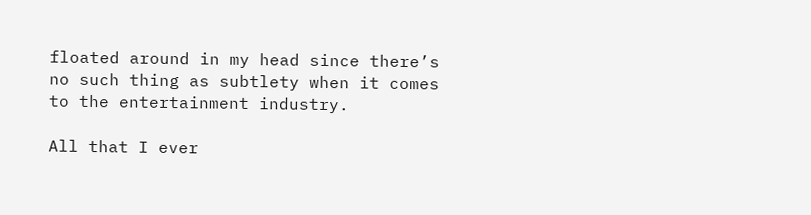floated around in my head since there’s no such thing as subtlety when it comes to the entertainment industry.

All that I ever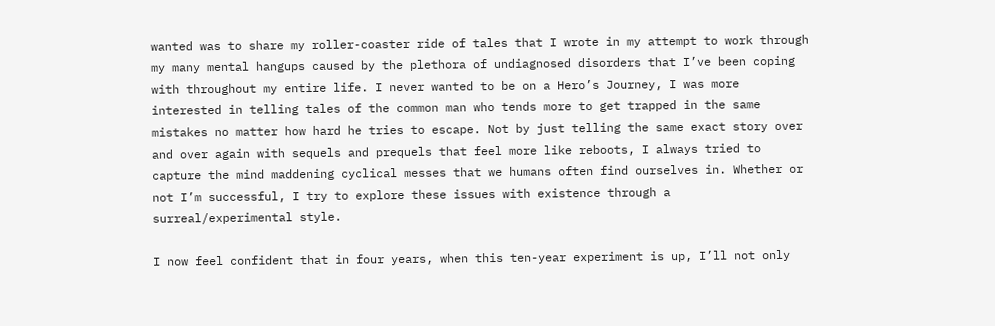wanted was to share my roller-coaster ride of tales that I wrote in my attempt to work through my many mental hangups caused by the plethora of undiagnosed disorders that I’ve been coping with throughout my entire life. I never wanted to be on a Hero’s Journey, I was more interested in telling tales of the common man who tends more to get trapped in the same mistakes no matter how hard he tries to escape. Not by just telling the same exact story over and over again with sequels and prequels that feel more like reboots, I always tried to capture the mind maddening cyclical messes that we humans often find ourselves in. Whether or not I’m successful, I try to explore these issues with existence through a surreal/experimental style.

I now feel confident that in four years, when this ten-year experiment is up, I’ll not only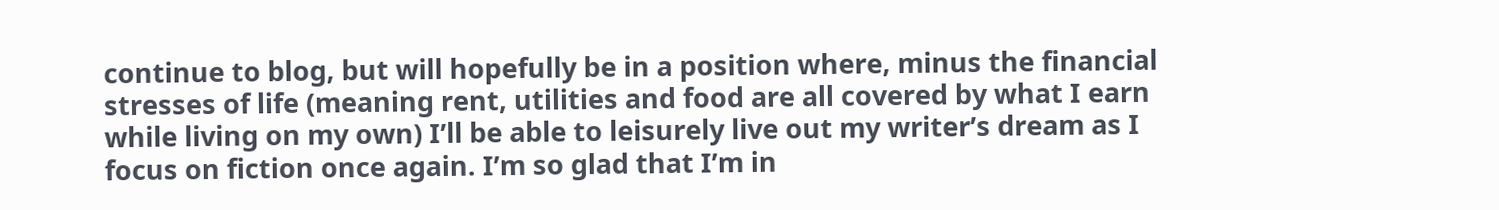continue to blog, but will hopefully be in a position where, minus the financial stresses of life (meaning rent, utilities and food are all covered by what I earn while living on my own) I’ll be able to leisurely live out my writer’s dream as I focus on fiction once again. I’m so glad that I’m in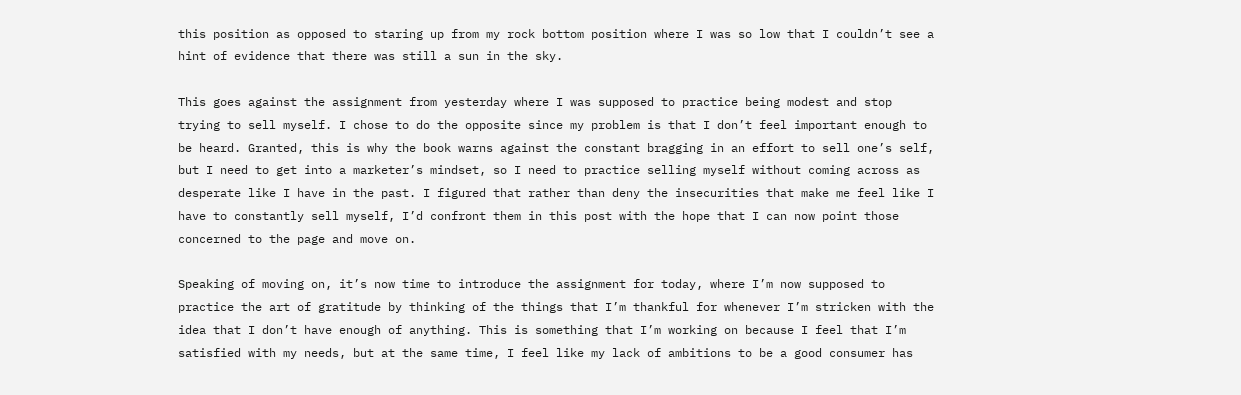this position as opposed to staring up from my rock bottom position where I was so low that I couldn’t see a hint of evidence that there was still a sun in the sky.

This goes against the assignment from yesterday where I was supposed to practice being modest and stop trying to sell myself. I chose to do the opposite since my problem is that I don’t feel important enough to be heard. Granted, this is why the book warns against the constant bragging in an effort to sell one’s self, but I need to get into a marketer’s mindset, so I need to practice selling myself without coming across as desperate like I have in the past. I figured that rather than deny the insecurities that make me feel like I have to constantly sell myself, I’d confront them in this post with the hope that I can now point those concerned to the page and move on.

Speaking of moving on, it’s now time to introduce the assignment for today, where I’m now supposed to practice the art of gratitude by thinking of the things that I’m thankful for whenever I’m stricken with the idea that I don’t have enough of anything. This is something that I’m working on because I feel that I’m satisfied with my needs, but at the same time, I feel like my lack of ambitions to be a good consumer has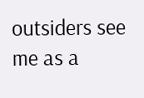outsiders see me as a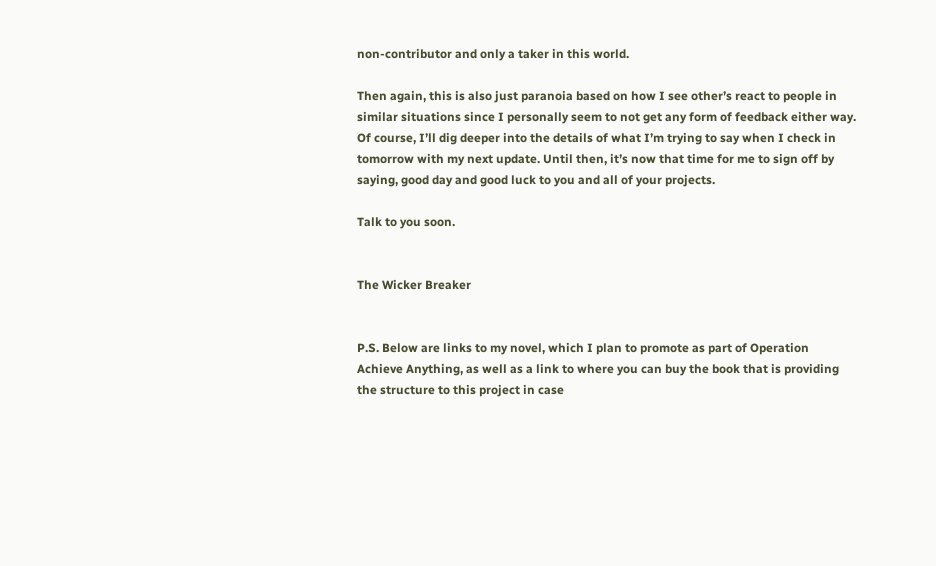non-contributor and only a taker in this world.

Then again, this is also just paranoia based on how I see other’s react to people in similar situations since I personally seem to not get any form of feedback either way. Of course, I’ll dig deeper into the details of what I’m trying to say when I check in tomorrow with my next update. Until then, it’s now that time for me to sign off by saying, good day and good luck to you and all of your projects.

Talk to you soon.


The Wicker Breaker


P.S. Below are links to my novel, which I plan to promote as part of Operation Achieve Anything, as well as a link to where you can buy the book that is providing the structure to this project in case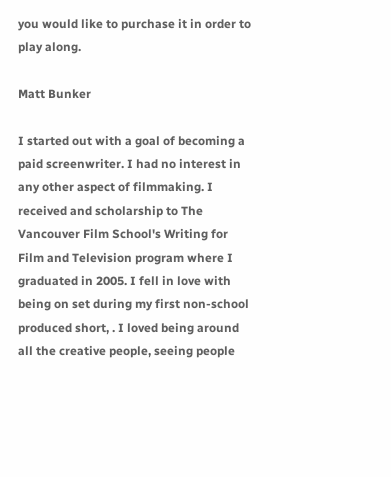you would like to purchase it in order to play along.

Matt Bunker

I started out with a goal of becoming a paid screenwriter. I had no interest in any other aspect of filmmaking. I received and scholarship to The Vancouver Film School's Writing for Film and Television program where I graduated in 2005. I fell in love with being on set during my first non-school produced short, . I loved being around all the creative people, seeing people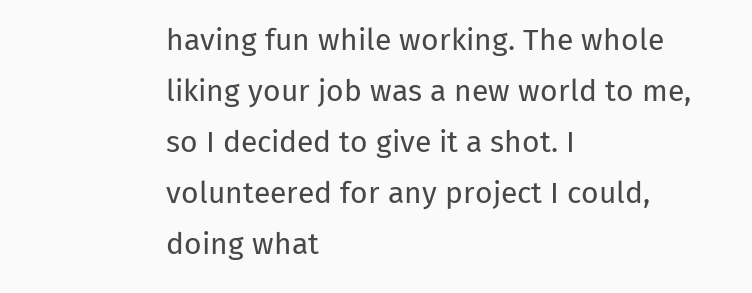having fun while working. The whole liking your job was a new world to me, so I decided to give it a shot. I volunteered for any project I could, doing what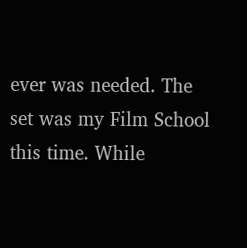ever was needed. The set was my Film School this time. While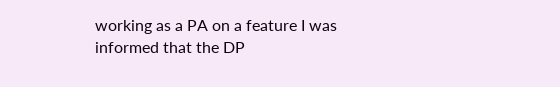working as a PA on a feature I was informed that the DP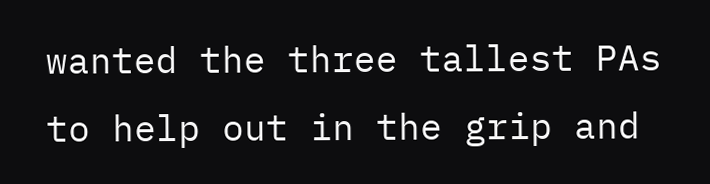wanted the three tallest PAs to help out in the grip and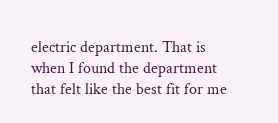electric department. That is when I found the department that felt like the best fit for me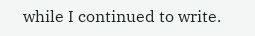while I continued to write.